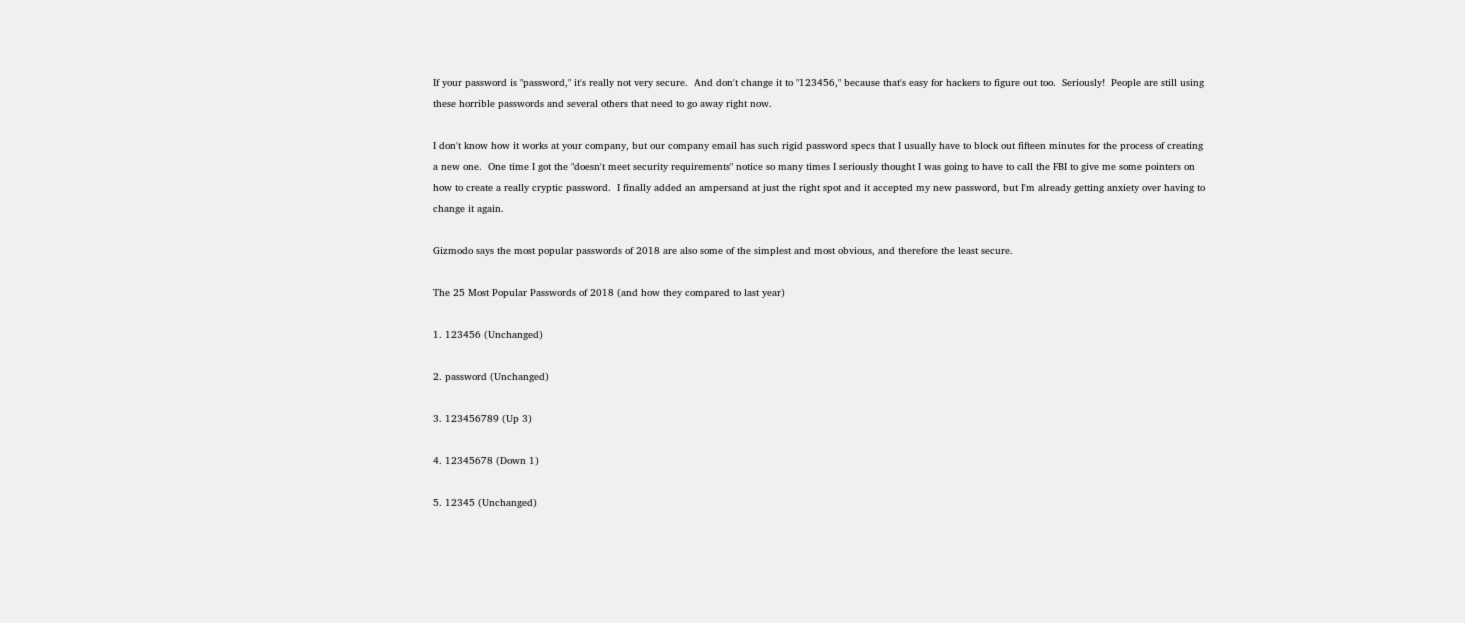If your password is "password," it's really not very secure.  And don't change it to "123456," because that's easy for hackers to figure out too.  Seriously!  People are still using these horrible passwords and several others that need to go away right now.

I don't know how it works at your company, but our company email has such rigid password specs that I usually have to block out fifteen minutes for the process of creating a new one.  One time I got the "doesn't meet security requirements" notice so many times I seriously thought I was going to have to call the FBI to give me some pointers on how to create a really cryptic password.  I finally added an ampersand at just the right spot and it accepted my new password, but I'm already getting anxiety over having to change it again.

Gizmodo says the most popular passwords of 2018 are also some of the simplest and most obvious, and therefore the least secure.

The 25 Most Popular Passwords of 2018 (and how they compared to last year)

1. 123456 (Unchanged)

2. password (Unchanged)

3. 123456789 (Up 3)

4. 12345678 (Down 1)

5. 12345 (Unchanged)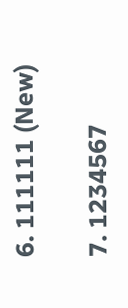6. 111111 (New)

7. 1234567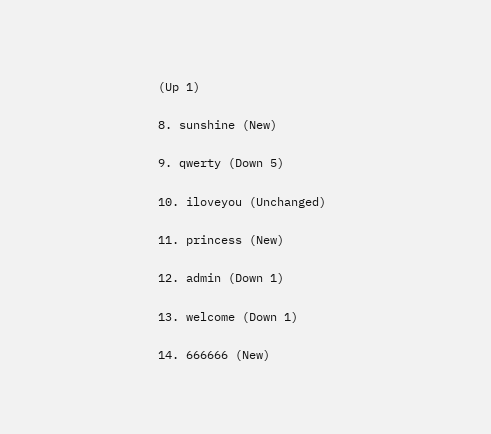(Up 1)

8. sunshine (New)

9. qwerty (Down 5)

10. iloveyou (Unchanged)

11. princess (New)

12. admin (Down 1)

13. welcome (Down 1)

14. 666666 (New)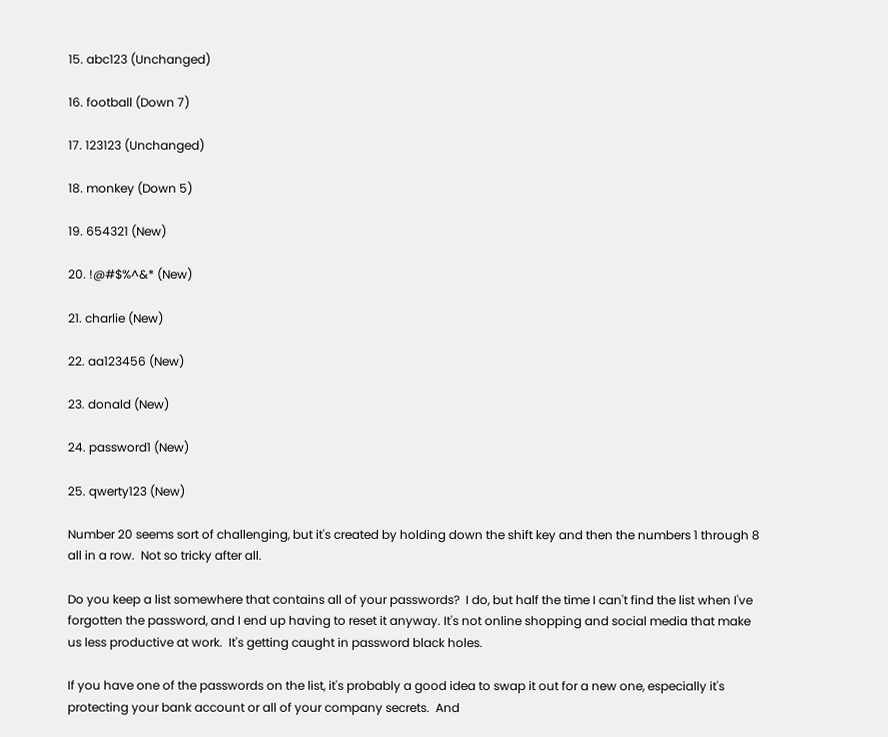15. abc123 (Unchanged)

16. football (Down 7)

17. 123123 (Unchanged)

18. monkey (Down 5)

19. 654321 (New)

20. !@#$%^&* (New)

21. charlie (New)

22. aa123456 (New)

23. donald (New)

24. password1 (New)

25. qwerty123 (New)

Number 20 seems sort of challenging, but it's created by holding down the shift key and then the numbers 1 through 8 all in a row.  Not so tricky after all.

Do you keep a list somewhere that contains all of your passwords?  I do, but half the time I can't find the list when I've forgotten the password, and I end up having to reset it anyway. It's not online shopping and social media that make us less productive at work.  It's getting caught in password black holes.

If you have one of the passwords on the list, it's probably a good idea to swap it out for a new one, especially it's protecting your bank account or all of your company secrets.  And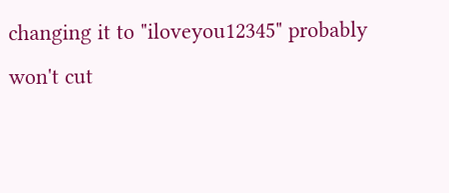changing it to "iloveyou12345" probably won't cut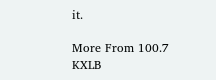it.

More From 100.7 KXLB